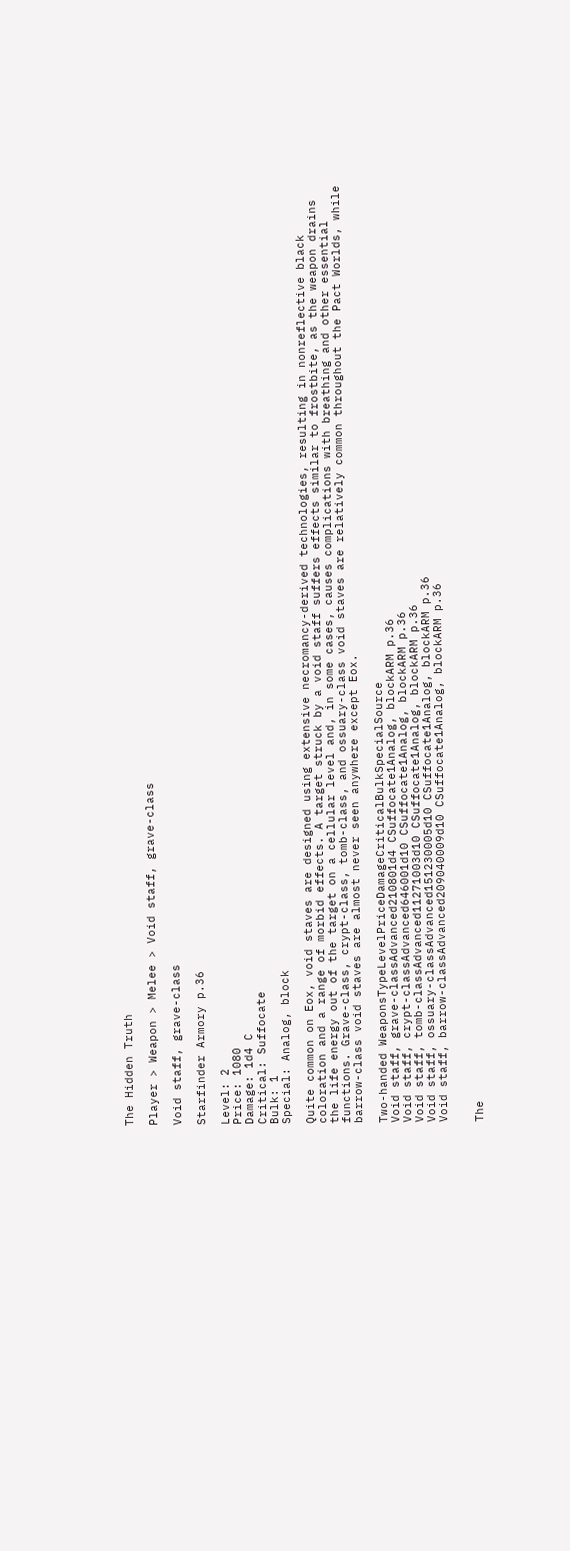The Hidden Truth

Player > Weapon > Melee > Void staff, grave-class

Void staff, grave-class

Starfinder Armory p.36

Level: 2
Price: 1080
Damage: 1d4 C
Critical: Suffocate
Bulk: 1
Special: Analog, block

Quite common on Eox, void staves are designed using extensive necromancy-derived technologies, resulting in nonreflective black coloration and a range of morbid effects. A target struck by a void staff suffers effects similar to frostbite, as the weapon drains the life energy out of the target on a cellular level and, in some cases, causes complications with breathing and other essential functions. Grave-class, crypt-class, tomb-class, and ossuary-class void staves are relatively common throughout the Pact Worlds, while barrow-class void staves are almost never seen anywhere except Eox.

Two-handed WeaponsTypeLevelPriceDamageCriticalBulkSpecialSource
Void staff, grave-classAdvanced210801d4 CSuffocate1Analog, blockARM p.36
Void staff, crypt-classAdvanced646001d10 CSuffocate1Analog, blockARM p.36
Void staff, tomb-classAdvanced11271003d10 CSuffocate1Analog, blockARM p.36
Void staff, ossuary-classAdvanced151230005d10 CSuffocate1Analog, blockARM p.36
Void staff, barrow-classAdvanced209040009d10 CSuffocate1Analog, blockARM p.36


The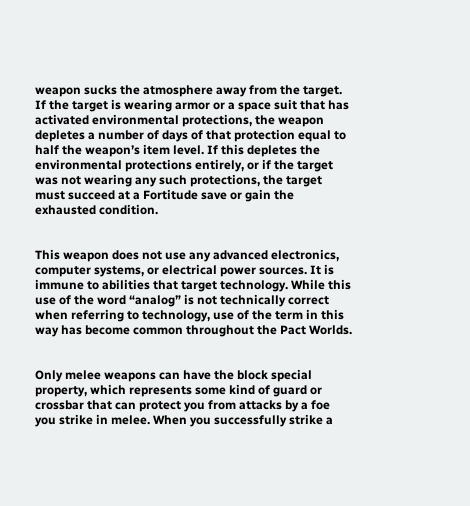weapon sucks the atmosphere away from the target. If the target is wearing armor or a space suit that has activated environmental protections, the weapon depletes a number of days of that protection equal to half the weapon’s item level. If this depletes the environmental protections entirely, or if the target was not wearing any such protections, the target must succeed at a Fortitude save or gain the exhausted condition.


This weapon does not use any advanced electronics, computer systems, or electrical power sources. It is immune to abilities that target technology. While this use of the word “analog” is not technically correct when referring to technology, use of the term in this way has become common throughout the Pact Worlds.


Only melee weapons can have the block special property, which represents some kind of guard or crossbar that can protect you from attacks by a foe you strike in melee. When you successfully strike a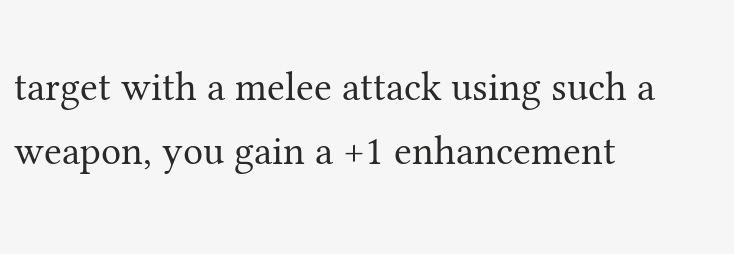target with a melee attack using such a weapon, you gain a +1 enhancement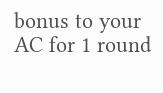bonus to your AC for 1 round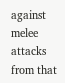against melee attacks from that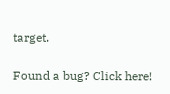target.

Found a bug? Click here!